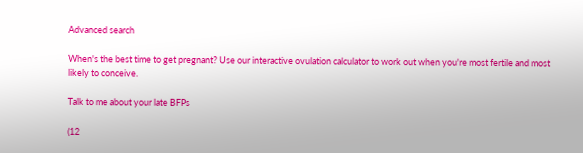Advanced search

When's the best time to get pregnant? Use our interactive ovulation calculator to work out when you're most fertile and most likely to conceive.

Talk to me about your late BFPs

(12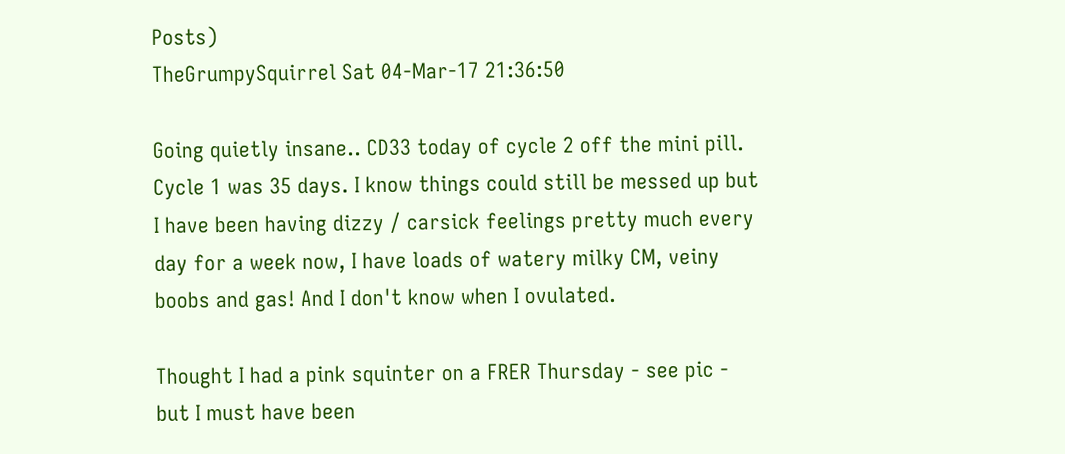Posts)
TheGrumpySquirrel Sat 04-Mar-17 21:36:50

Going quietly insane.. CD33 today of cycle 2 off the mini pill. Cycle 1 was 35 days. I know things could still be messed up but I have been having dizzy / carsick feelings pretty much every day for a week now, I have loads of watery milky CM, veiny boobs and gas! And I don't know when I ovulated.

Thought I had a pink squinter on a FRER Thursday - see pic - but I must have been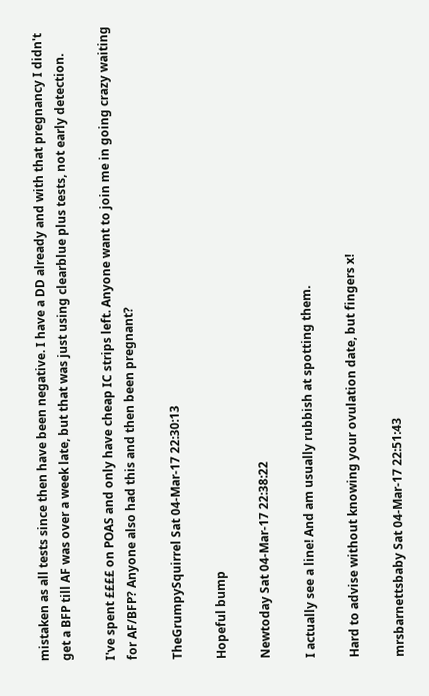mistaken as all tests since then have been negative. I have a DD already and with that pregnancy I didn't get a BFP till AF was over a week late, but that was just using clearblue plus tests, not early detection.

I've spent ££££ on POAS and only have cheap IC strips left. Anyone want to join me in going crazy waiting for AF/BFP? Anyone also had this and then been pregnant?

TheGrumpySquirrel Sat 04-Mar-17 22:30:13

Hopeful bump

Newtoday Sat 04-Mar-17 22:38:22

I actually see a line! And am usually rubbish at spotting them.

Hard to advise without knowing your ovulation date, but fingers x!

mrsbarnettsbaby Sat 04-Mar-17 22:51:43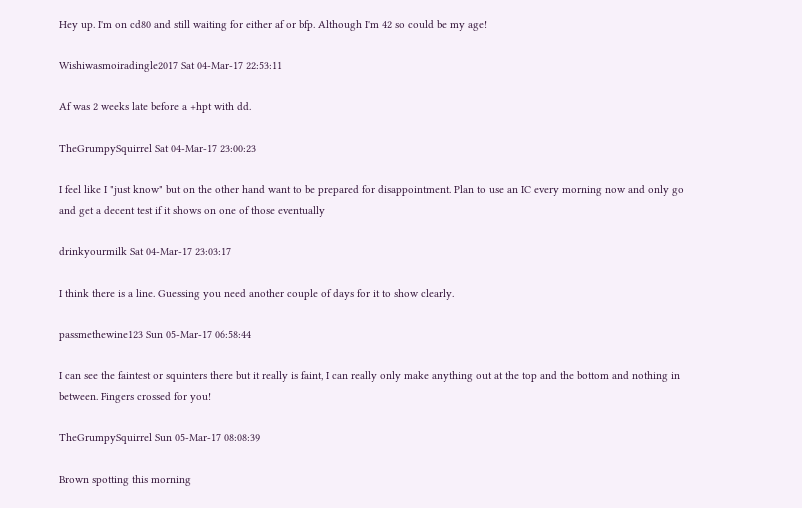Hey up. I'm on cd80 and still waiting for either af or bfp. Although I'm 42 so could be my age!

Wishiwasmoiradingle2017 Sat 04-Mar-17 22:53:11

Af was 2 weeks late before a +hpt with dd.

TheGrumpySquirrel Sat 04-Mar-17 23:00:23

I feel like I "just know" but on the other hand want to be prepared for disappointment. Plan to use an IC every morning now and only go and get a decent test if it shows on one of those eventually

drinkyourmilk Sat 04-Mar-17 23:03:17

I think there is a line. Guessing you need another couple of days for it to show clearly.

passmethewine123 Sun 05-Mar-17 06:58:44

I can see the faintest or squinters there but it really is faint, I can really only make anything out at the top and the bottom and nothing in between. Fingers crossed for you!

TheGrumpySquirrel Sun 05-Mar-17 08:08:39

Brown spotting this morning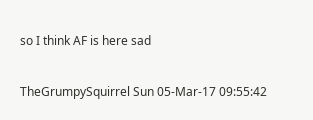so I think AF is here sad

TheGrumpySquirrel Sun 05-Mar-17 09:55:42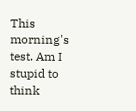This morning's test. Am I stupid to think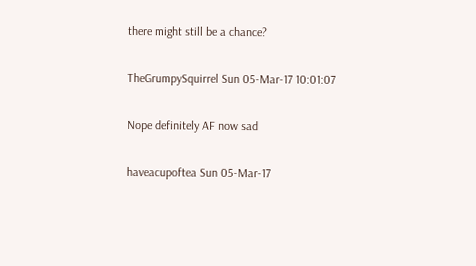there might still be a chance?

TheGrumpySquirrel Sun 05-Mar-17 10:01:07

Nope definitely AF now sad

haveacupoftea Sun 05-Mar-17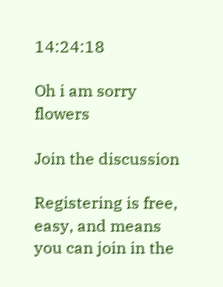14:24:18

Oh i am sorry flowers

Join the discussion

Registering is free, easy, and means you can join in the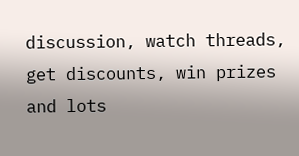discussion, watch threads, get discounts, win prizes and lots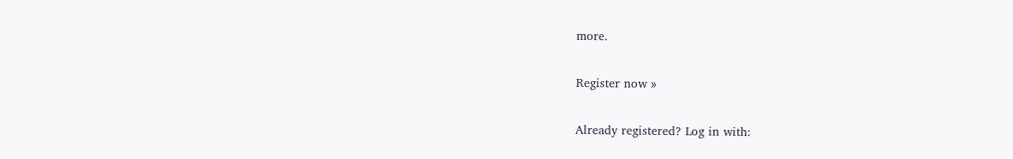more.

Register now »

Already registered? Log in with: